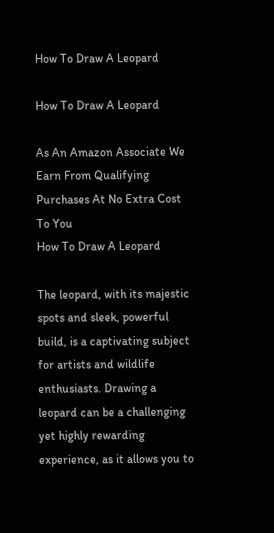How To Draw A Leopard

How To Draw A Leopard

As An Amazon Associate We Earn From Qualifying Purchases At No Extra Cost To You
How To Draw A Leopard

The leopard, with its majestic spots and sleek, powerful build, is a captivating subject for artists and wildlife enthusiasts. Drawing a leopard can be a challenging yet highly rewarding experience, as it allows you to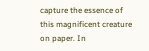capture the essence of this magnificent creature on paper. In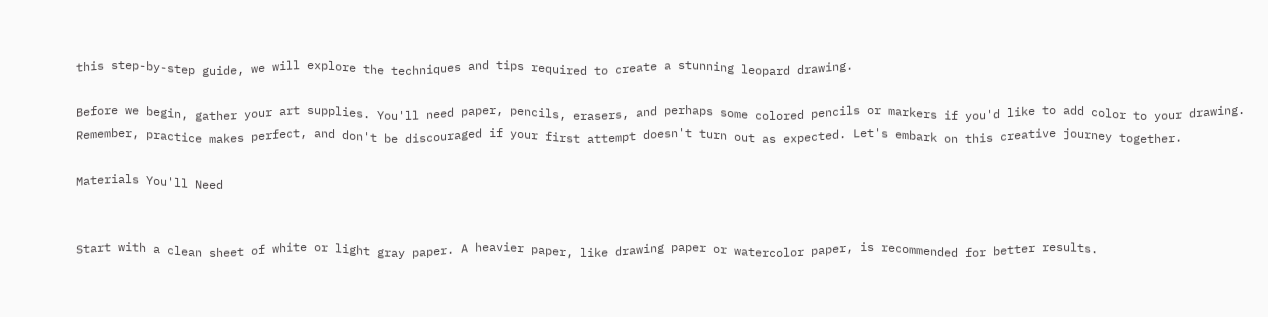this step-by-step guide, we will explore the techniques and tips required to create a stunning leopard drawing.

Before we begin, gather your art supplies. You'll need paper, pencils, erasers, and perhaps some colored pencils or markers if you'd like to add color to your drawing. Remember, practice makes perfect, and don't be discouraged if your first attempt doesn't turn out as expected. Let's embark on this creative journey together.

Materials You'll Need


Start with a clean sheet of white or light gray paper. A heavier paper, like drawing paper or watercolor paper, is recommended for better results.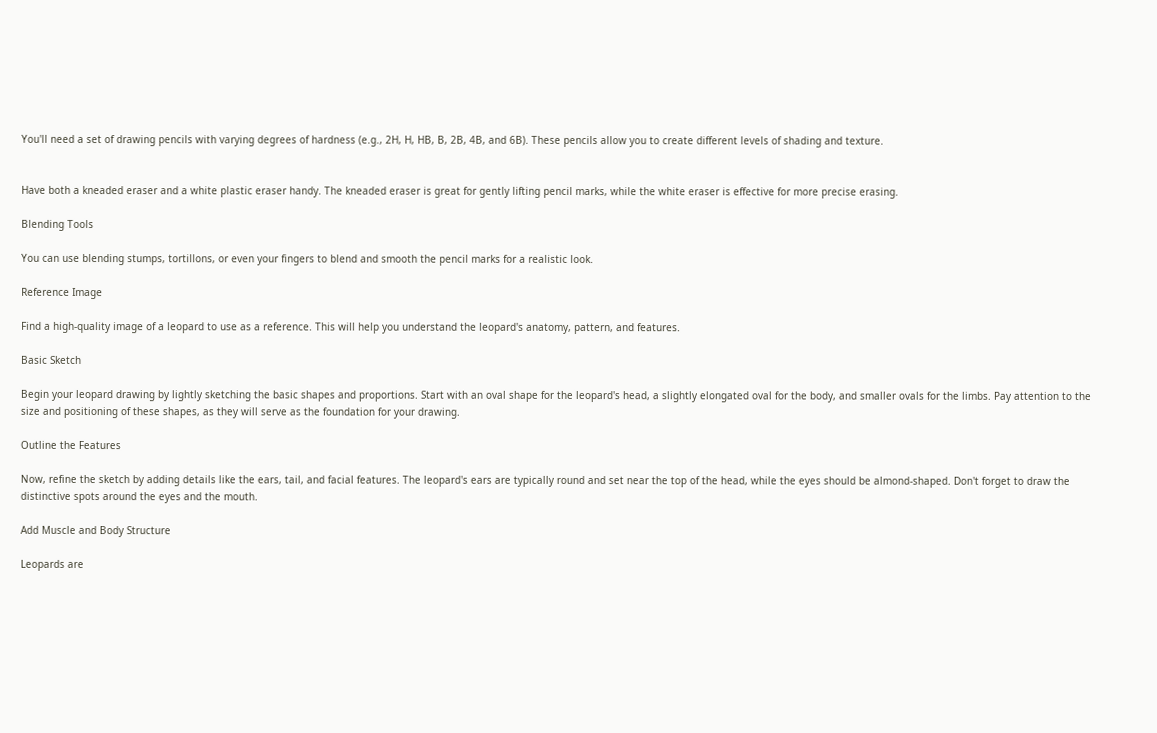You'll need a set of drawing pencils with varying degrees of hardness (e.g., 2H, H, HB, B, 2B, 4B, and 6B). These pencils allow you to create different levels of shading and texture.


Have both a kneaded eraser and a white plastic eraser handy. The kneaded eraser is great for gently lifting pencil marks, while the white eraser is effective for more precise erasing.

Blending Tools

You can use blending stumps, tortillons, or even your fingers to blend and smooth the pencil marks for a realistic look.

Reference Image

Find a high-quality image of a leopard to use as a reference. This will help you understand the leopard's anatomy, pattern, and features.

Basic Sketch

Begin your leopard drawing by lightly sketching the basic shapes and proportions. Start with an oval shape for the leopard's head, a slightly elongated oval for the body, and smaller ovals for the limbs. Pay attention to the size and positioning of these shapes, as they will serve as the foundation for your drawing.

Outline the Features

Now, refine the sketch by adding details like the ears, tail, and facial features. The leopard's ears are typically round and set near the top of the head, while the eyes should be almond-shaped. Don't forget to draw the distinctive spots around the eyes and the mouth.

Add Muscle and Body Structure

Leopards are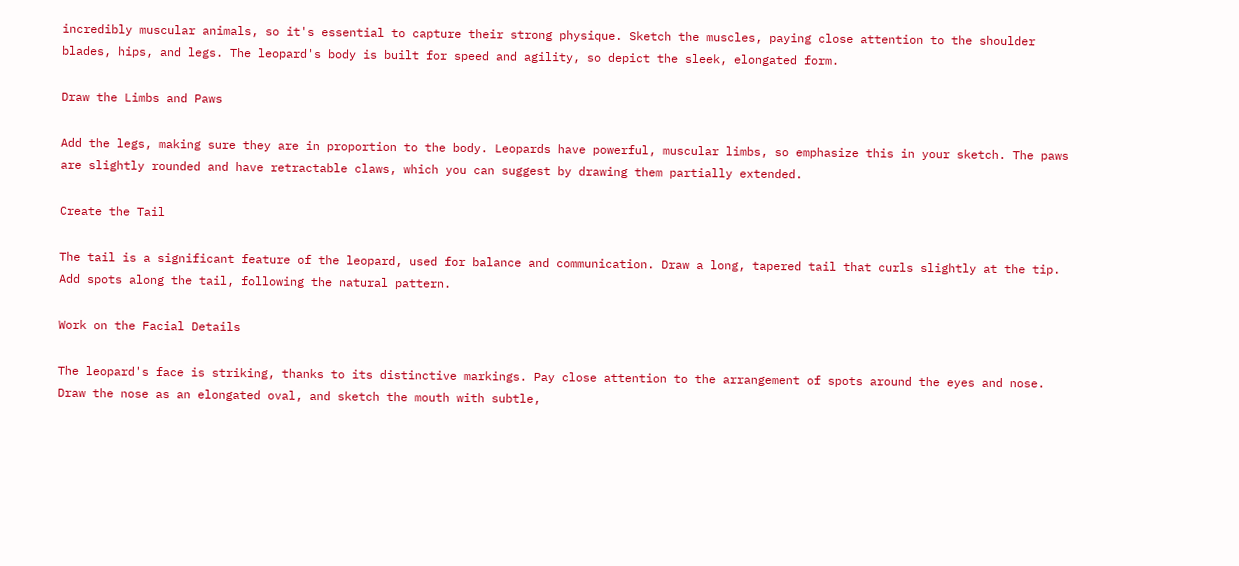incredibly muscular animals, so it's essential to capture their strong physique. Sketch the muscles, paying close attention to the shoulder blades, hips, and legs. The leopard's body is built for speed and agility, so depict the sleek, elongated form.

Draw the Limbs and Paws

Add the legs, making sure they are in proportion to the body. Leopards have powerful, muscular limbs, so emphasize this in your sketch. The paws are slightly rounded and have retractable claws, which you can suggest by drawing them partially extended.

Create the Tail

The tail is a significant feature of the leopard, used for balance and communication. Draw a long, tapered tail that curls slightly at the tip. Add spots along the tail, following the natural pattern.

Work on the Facial Details

The leopard's face is striking, thanks to its distinctive markings. Pay close attention to the arrangement of spots around the eyes and nose. Draw the nose as an elongated oval, and sketch the mouth with subtle,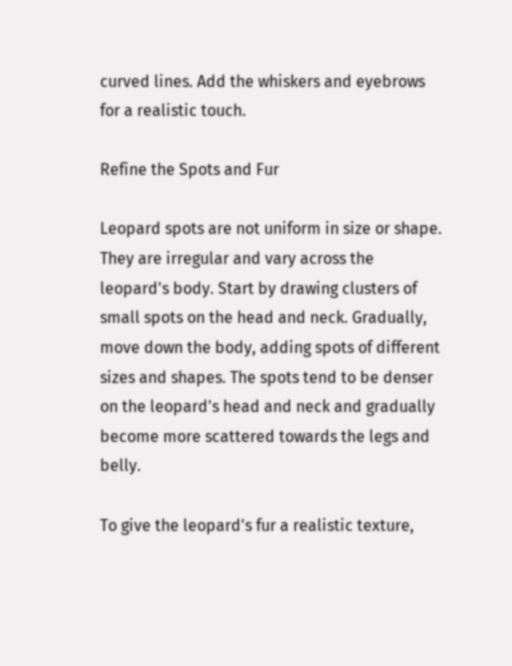curved lines. Add the whiskers and eyebrows for a realistic touch.

Refine the Spots and Fur

Leopard spots are not uniform in size or shape. They are irregular and vary across the leopard's body. Start by drawing clusters of small spots on the head and neck. Gradually, move down the body, adding spots of different sizes and shapes. The spots tend to be denser on the leopard's head and neck and gradually become more scattered towards the legs and belly.

To give the leopard's fur a realistic texture,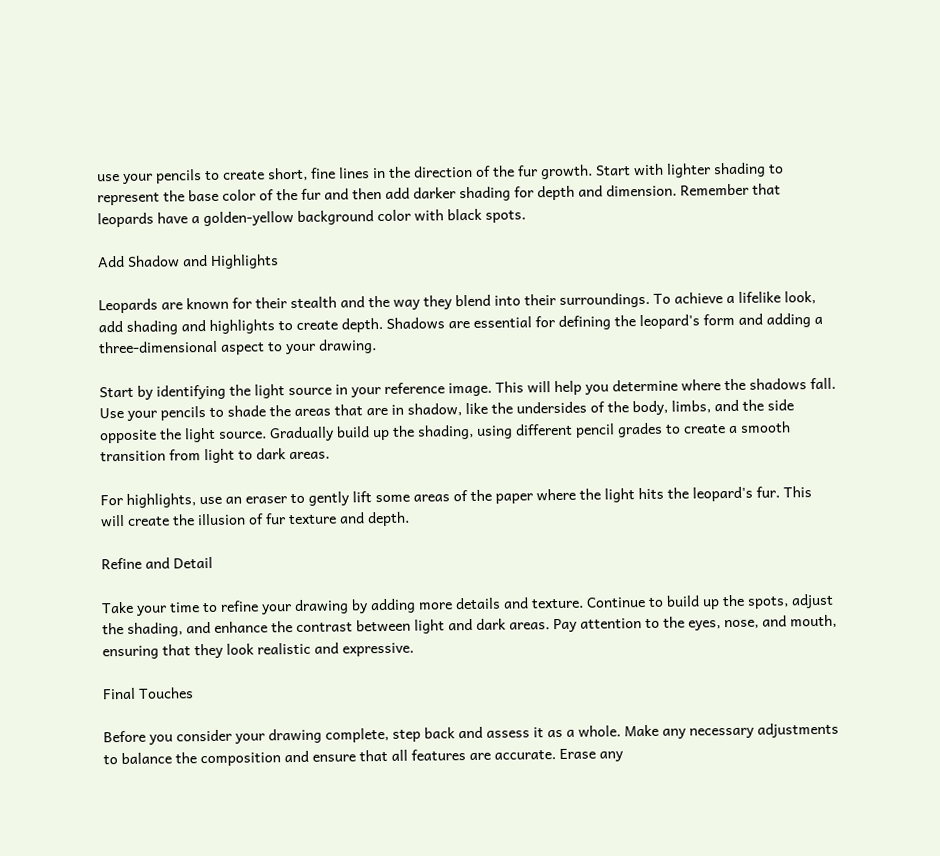use your pencils to create short, fine lines in the direction of the fur growth. Start with lighter shading to represent the base color of the fur and then add darker shading for depth and dimension. Remember that leopards have a golden-yellow background color with black spots.

Add Shadow and Highlights

Leopards are known for their stealth and the way they blend into their surroundings. To achieve a lifelike look, add shading and highlights to create depth. Shadows are essential for defining the leopard's form and adding a three-dimensional aspect to your drawing.

Start by identifying the light source in your reference image. This will help you determine where the shadows fall. Use your pencils to shade the areas that are in shadow, like the undersides of the body, limbs, and the side opposite the light source. Gradually build up the shading, using different pencil grades to create a smooth transition from light to dark areas.

For highlights, use an eraser to gently lift some areas of the paper where the light hits the leopard's fur. This will create the illusion of fur texture and depth.

Refine and Detail

Take your time to refine your drawing by adding more details and texture. Continue to build up the spots, adjust the shading, and enhance the contrast between light and dark areas. Pay attention to the eyes, nose, and mouth, ensuring that they look realistic and expressive.

Final Touches

Before you consider your drawing complete, step back and assess it as a whole. Make any necessary adjustments to balance the composition and ensure that all features are accurate. Erase any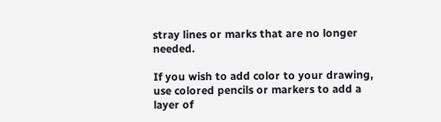stray lines or marks that are no longer needed.

If you wish to add color to your drawing, use colored pencils or markers to add a layer of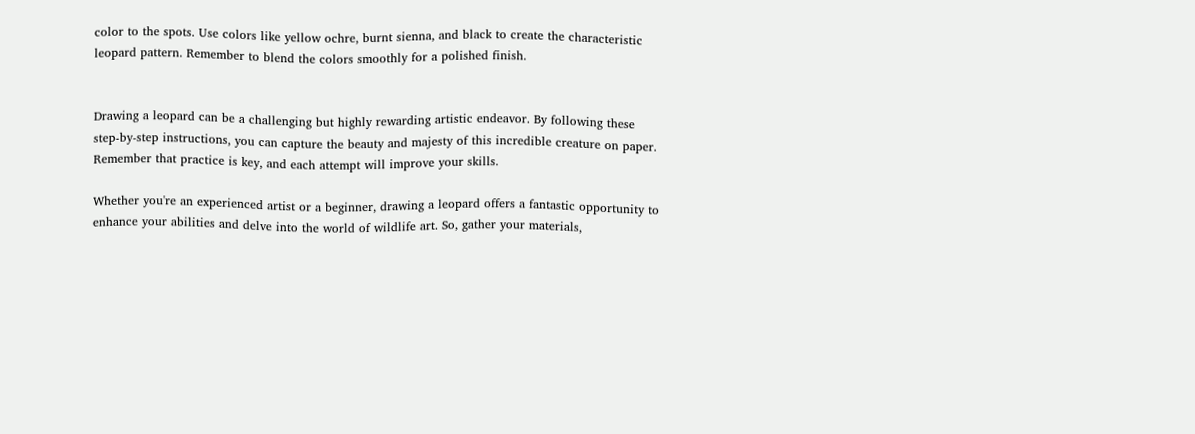color to the spots. Use colors like yellow ochre, burnt sienna, and black to create the characteristic leopard pattern. Remember to blend the colors smoothly for a polished finish.


Drawing a leopard can be a challenging but highly rewarding artistic endeavor. By following these step-by-step instructions, you can capture the beauty and majesty of this incredible creature on paper. Remember that practice is key, and each attempt will improve your skills.

Whether you're an experienced artist or a beginner, drawing a leopard offers a fantastic opportunity to enhance your abilities and delve into the world of wildlife art. So, gather your materials,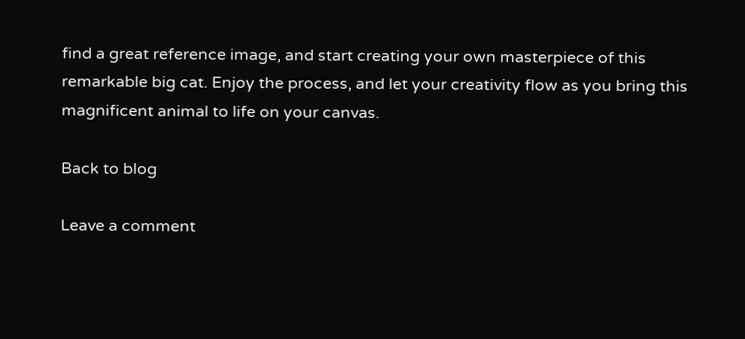find a great reference image, and start creating your own masterpiece of this remarkable big cat. Enjoy the process, and let your creativity flow as you bring this magnificent animal to life on your canvas.

Back to blog

Leave a comment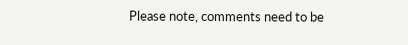Please note, comments need to be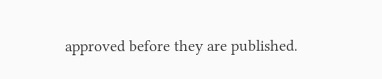approved before they are published.